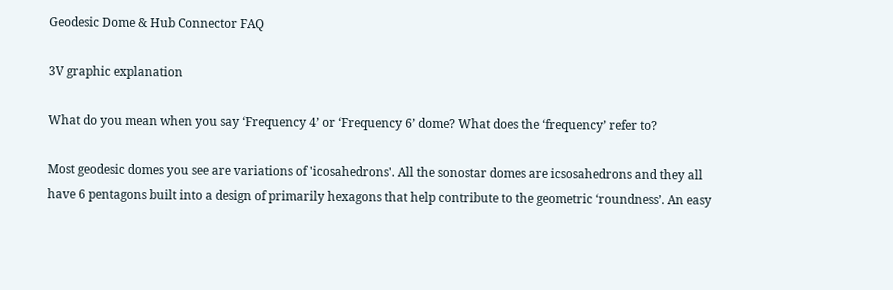Geodesic Dome & Hub Connector FAQ

3V graphic explanation

What do you mean when you say ‘Frequency 4’ or ‘Frequency 6’ dome? What does the ‘frequency’ refer to?

Most geodesic domes you see are variations of 'icosahedrons'. All the sonostar domes are icsosahedrons and they all have 6 pentagons built into a design of primarily hexagons that help contribute to the geometric ‘roundness’. An easy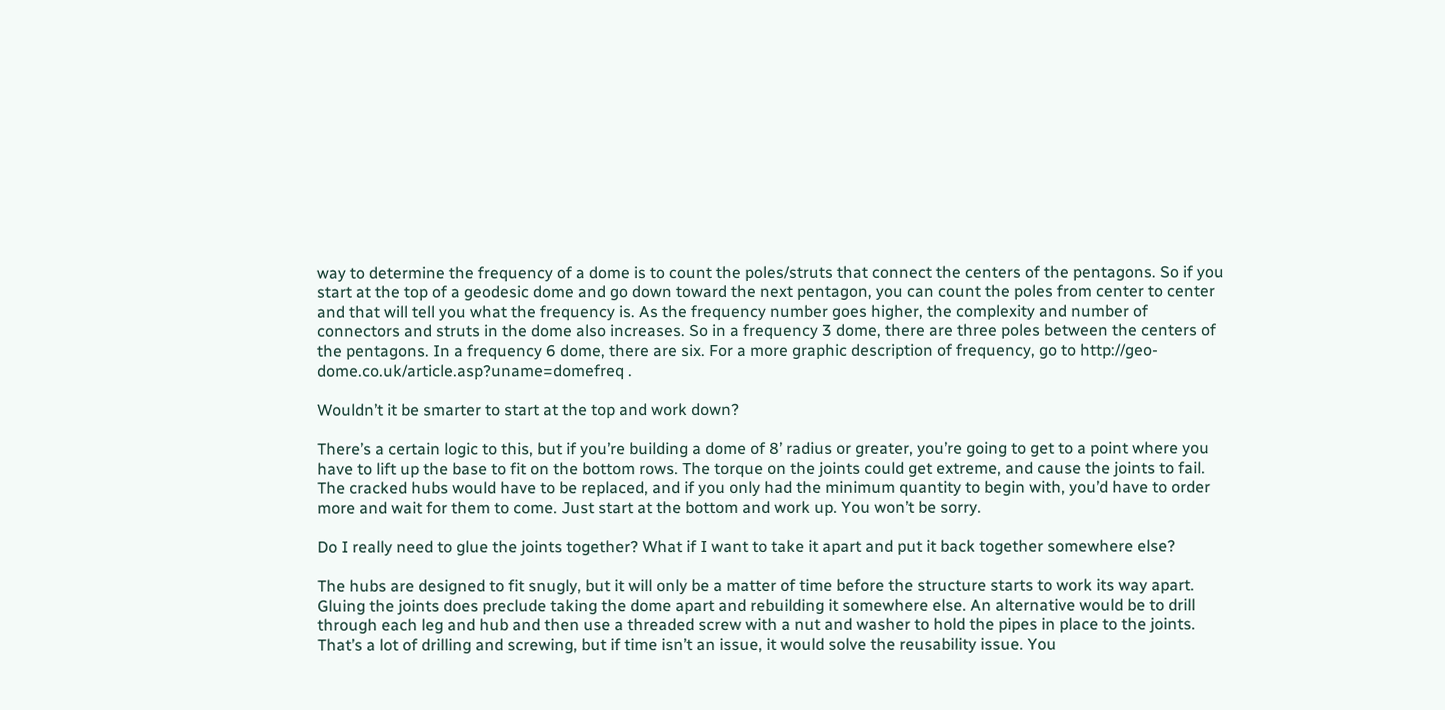way to determine the frequency of a dome is to count the poles/struts that connect the centers of the pentagons. So if you start at the top of a geodesic dome and go down toward the next pentagon, you can count the poles from center to center and that will tell you what the frequency is. As the frequency number goes higher, the complexity and number of connectors and struts in the dome also increases. So in a frequency 3 dome, there are three poles between the centers of the pentagons. In a frequency 6 dome, there are six. For a more graphic description of frequency, go to http://geo-dome.co.uk/article.asp?uname=domefreq .

Wouldn’t it be smarter to start at the top and work down?

There’s a certain logic to this, but if you’re building a dome of 8’ radius or greater, you’re going to get to a point where you have to lift up the base to fit on the bottom rows. The torque on the joints could get extreme, and cause the joints to fail. The cracked hubs would have to be replaced, and if you only had the minimum quantity to begin with, you’d have to order more and wait for them to come. Just start at the bottom and work up. You won’t be sorry.

Do I really need to glue the joints together? What if I want to take it apart and put it back together somewhere else?

The hubs are designed to fit snugly, but it will only be a matter of time before the structure starts to work its way apart. Gluing the joints does preclude taking the dome apart and rebuilding it somewhere else. An alternative would be to drill through each leg and hub and then use a threaded screw with a nut and washer to hold the pipes in place to the joints. That’s a lot of drilling and screwing, but if time isn’t an issue, it would solve the reusability issue. You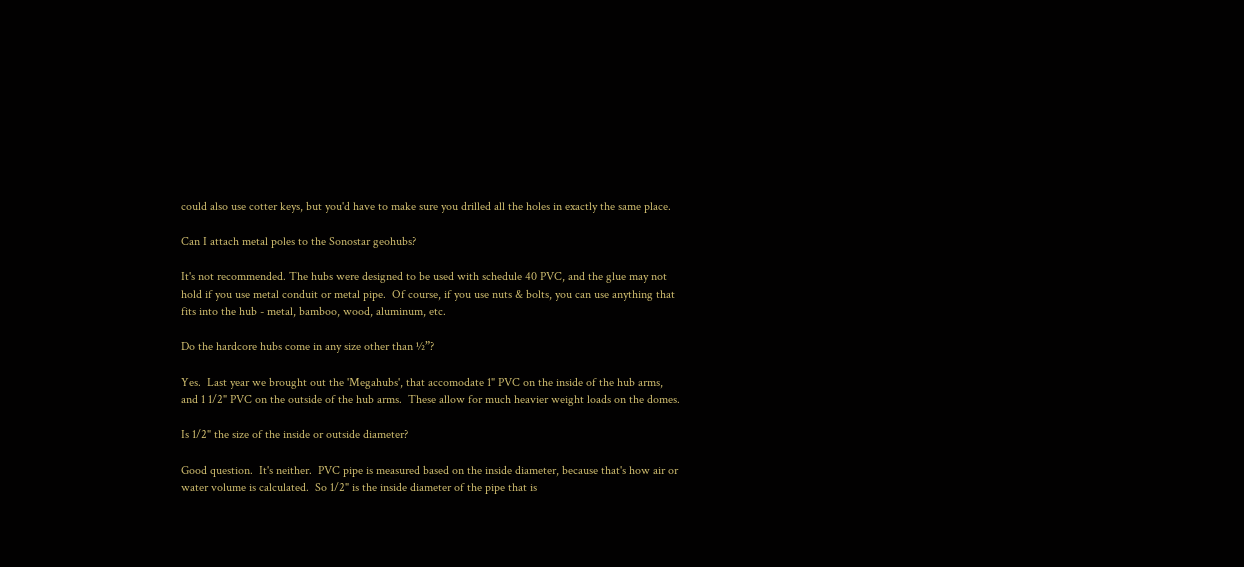could also use cotter keys, but you'd have to make sure you drilled all the holes in exactly the same place.

Can I attach metal poles to the Sonostar geohubs?

It's not recommended. The hubs were designed to be used with schedule 40 PVC, and the glue may not hold if you use metal conduit or metal pipe.  Of course, if you use nuts & bolts, you can use anything that fits into the hub - metal, bamboo, wood, aluminum, etc.

Do the hardcore hubs come in any size other than ½”?

Yes.  Last year we brought out the 'Megahubs', that accomodate 1" PVC on the inside of the hub arms, and 1 1/2" PVC on the outside of the hub arms.  These allow for much heavier weight loads on the domes.

Is 1/2" the size of the inside or outside diameter?

Good question.  It's neither.  PVC pipe is measured based on the inside diameter, because that's how air or water volume is calculated.  So 1/2" is the inside diameter of the pipe that is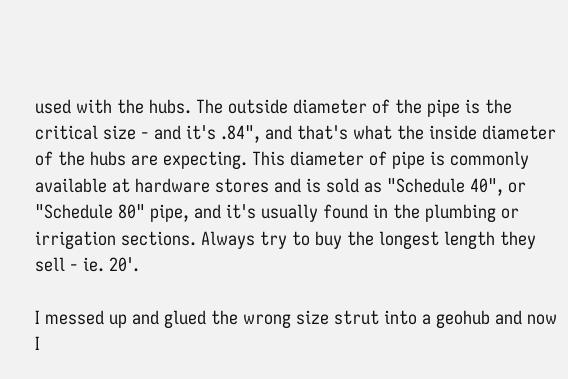used with the hubs. The outside diameter of the pipe is the critical size - and it's .84", and that's what the inside diameter of the hubs are expecting. This diameter of pipe is commonly available at hardware stores and is sold as "Schedule 40", or "Schedule 80" pipe, and it's usually found in the plumbing or irrigation sections. Always try to buy the longest length they sell - ie. 20'.

I messed up and glued the wrong size strut into a geohub and now I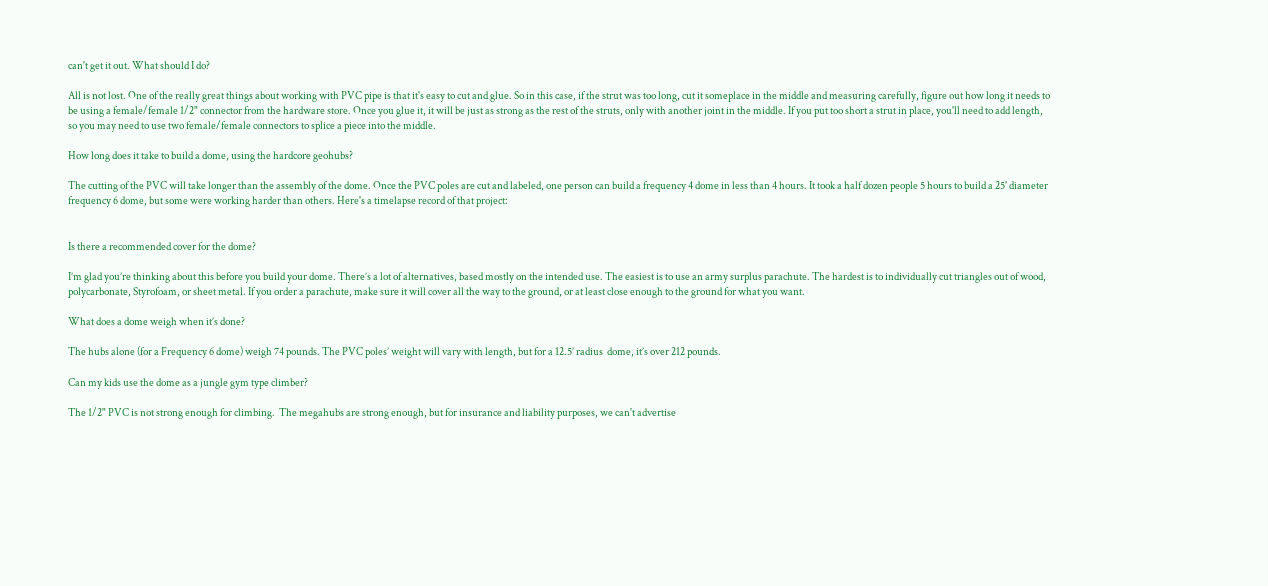can't get it out. What should I do?

All is not lost. One of the really great things about working with PVC pipe is that it's easy to cut and glue. So in this case, if the strut was too long, cut it someplace in the middle and measuring carefully, figure out how long it needs to be using a female/female 1/2" connector from the hardware store. Once you glue it, it will be just as strong as the rest of the struts, only with another joint in the middle. If you put too short a strut in place, you'll need to add length, so you may need to use two female/female connectors to splice a piece into the middle.

How long does it take to build a dome, using the hardcore geohubs?

The cutting of the PVC will take longer than the assembly of the dome. Once the PVC poles are cut and labeled, one person can build a frequency 4 dome in less than 4 hours. It took a half dozen people 5 hours to build a 25' diameter frequency 6 dome, but some were working harder than others. Here's a timelapse record of that project:


Is there a recommended cover for the dome?

I’m glad you’re thinking about this before you build your dome. There’s a lot of alternatives, based mostly on the intended use. The easiest is to use an army surplus parachute. The hardest is to individually cut triangles out of wood, polycarbonate, Styrofoam, or sheet metal. If you order a parachute, make sure it will cover all the way to the ground, or at least close enough to the ground for what you want.

What does a dome weigh when it’s done?

The hubs alone (for a Frequency 6 dome) weigh 74 pounds. The PVC poles’ weight will vary with length, but for a 12.5’ radius  dome, it’s over 212 pounds.

Can my kids use the dome as a jungle gym type climber?

The 1/2" PVC is not strong enough for climbing.  The megahubs are strong enough, but for insurance and liability purposes, we can't advertise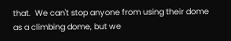that.  We can't stop anyone from using their dome as a climbing dome, but we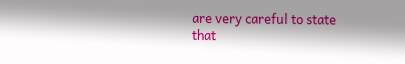are very careful to state that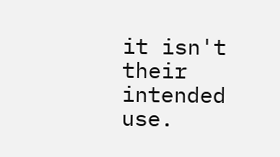it isn't their intended use.